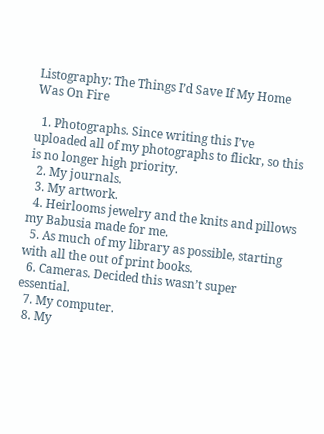Listography: The Things I’d Save If My Home Was On Fire

  1. Photographs. Since writing this I’ve uploaded all of my photographs to flickr, so this is no longer high priority.
  2. My journals.
  3. My artwork.
  4. Heirlooms jewelry and the knits and pillows my Babusia made for me.
  5. As much of my library as possible, starting with all the out of print books.
  6. Cameras. Decided this wasn’t super essential.
  7. My computer.
  8. My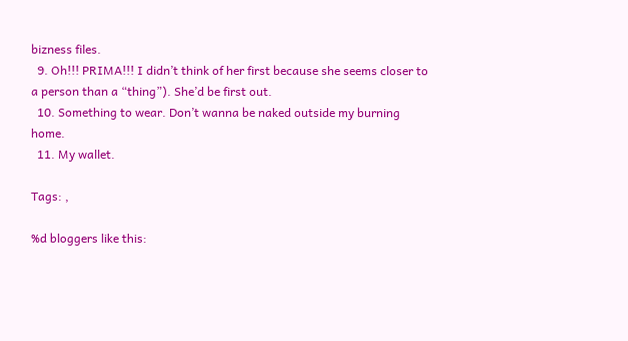bizness files.
  9. Oh!!! PRIMA!!! I didn’t think of her first because she seems closer to a person than a “thing”). She’d be first out.
  10. Something to wear. Don’t wanna be naked outside my burning home.
  11. My wallet.

Tags: ,

%d bloggers like this: